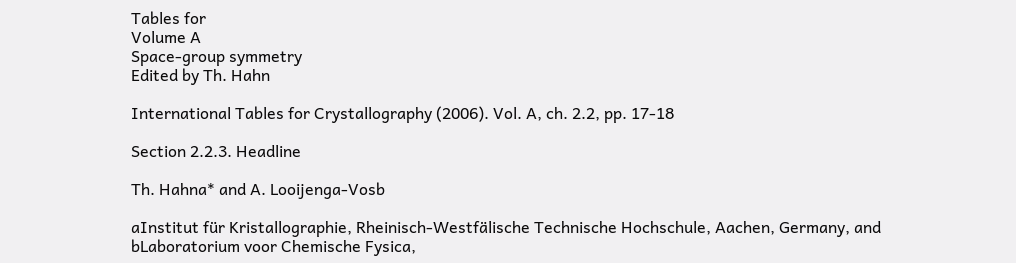Tables for
Volume A
Space-group symmetry
Edited by Th. Hahn

International Tables for Crystallography (2006). Vol. A, ch. 2.2, pp. 17-18

Section 2.2.3. Headline

Th. Hahna* and A. Looijenga-Vosb

aInstitut für Kristallographie, Rheinisch-Westfälische Technische Hochschule, Aachen, Germany, and bLaboratorium voor Chemische Fysica,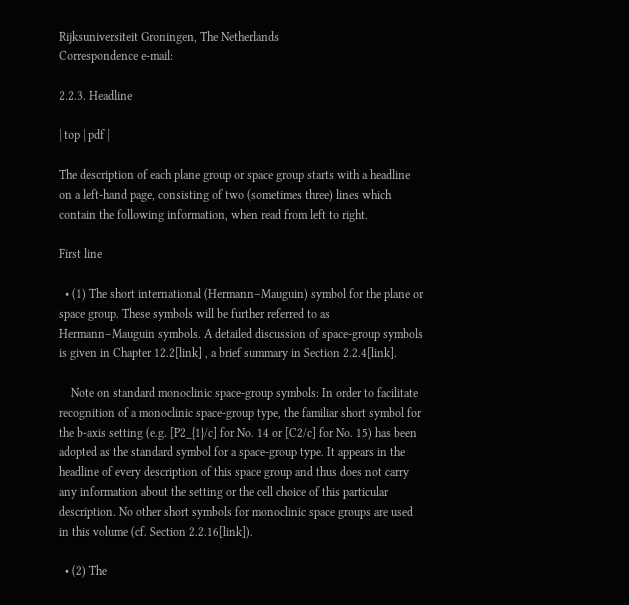Rijksuniversiteit Groningen, The Netherlands
Correspondence e-mail:

2.2.3. Headline

| top | pdf |

The description of each plane group or space group starts with a headline on a left-hand page, consisting of two (sometimes three) lines which contain the following information, when read from left to right.

First line

  • (1) The short international (Hermann–Mauguin) symbol for the plane or space group. These symbols will be further referred to as Hermann–Mauguin symbols. A detailed discussion of space-group symbols is given in Chapter 12.2[link] , a brief summary in Section 2.2.4[link].

    Note on standard monoclinic space-group symbols: In order to facilitate recognition of a monoclinic space-group type, the familiar short symbol for the b-axis setting (e.g. [P2_{1}/c] for No. 14 or [C2/c] for No. 15) has been adopted as the standard symbol for a space-group type. It appears in the headline of every description of this space group and thus does not carry any information about the setting or the cell choice of this particular description. No other short symbols for monoclinic space groups are used in this volume (cf. Section 2.2.16[link]).

  • (2) The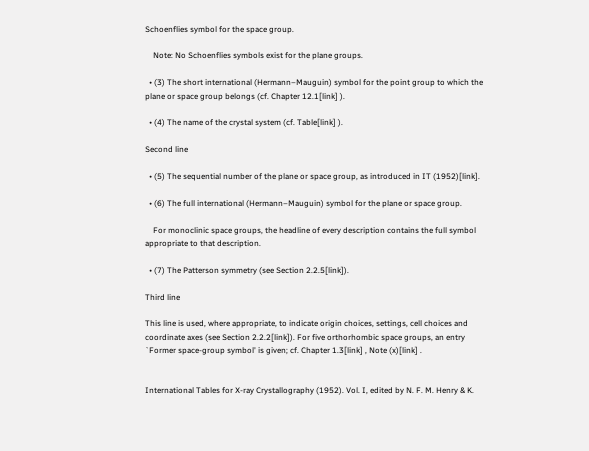Schoenflies symbol for the space group.

    Note: No Schoenflies symbols exist for the plane groups.

  • (3) The short international (Hermann–Mauguin) symbol for the point group to which the plane or space group belongs (cf. Chapter 12.1[link] ).

  • (4) The name of the crystal system (cf. Table[link] ).

Second line

  • (5) The sequential number of the plane or space group, as introduced in IT (1952)[link].

  • (6) The full international (Hermann–Mauguin) symbol for the plane or space group.

    For monoclinic space groups, the headline of every description contains the full symbol appropriate to that description.

  • (7) The Patterson symmetry (see Section 2.2.5[link]).

Third line

This line is used, where appropriate, to indicate origin choices, settings, cell choices and coordinate axes (see Section 2.2.2[link]). For five orthorhombic space groups, an entry `Former space-group symbol' is given; cf. Chapter 1.3[link] , Note (x)[link] .


International Tables for X-ray Crystallography (1952). Vol. I, edited by N. F. M. Henry & K.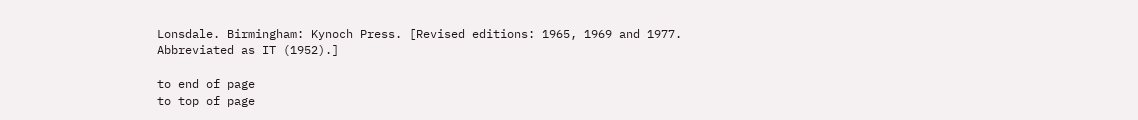Lonsdale. Birmingham: Kynoch Press. [Revised editions: 1965, 1969 and 1977. Abbreviated as IT (1952).]

to end of page
to top of page